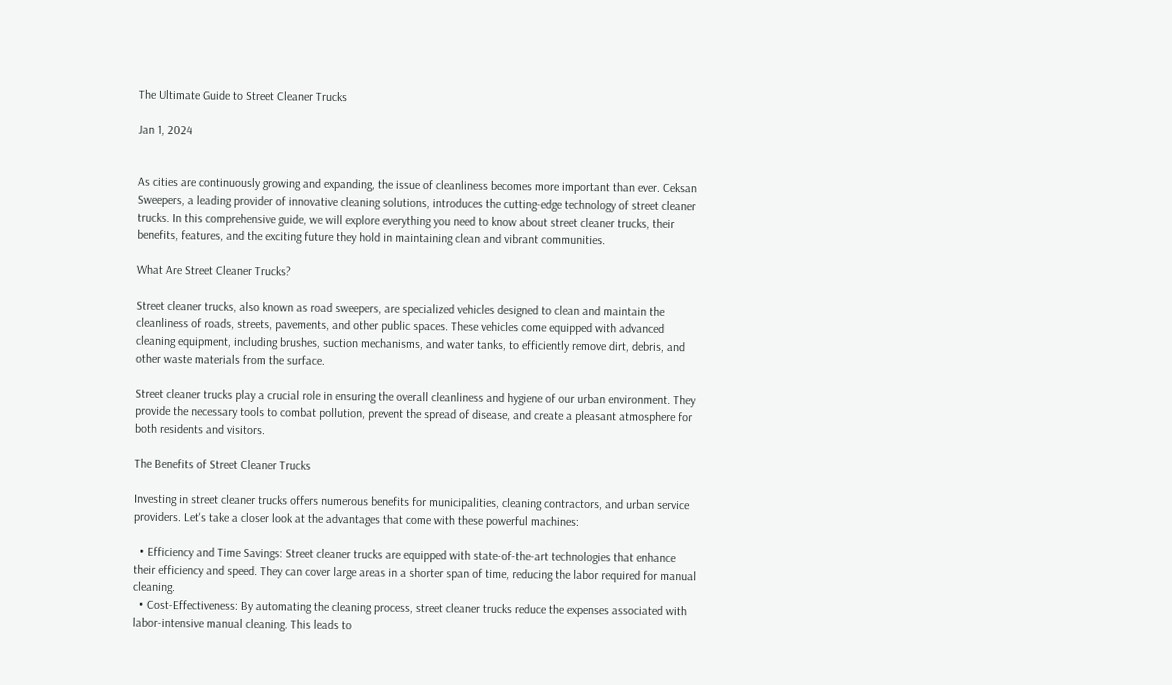The Ultimate Guide to Street Cleaner Trucks

Jan 1, 2024


As cities are continuously growing and expanding, the issue of cleanliness becomes more important than ever. Ceksan Sweepers, a leading provider of innovative cleaning solutions, introduces the cutting-edge technology of street cleaner trucks. In this comprehensive guide, we will explore everything you need to know about street cleaner trucks, their benefits, features, and the exciting future they hold in maintaining clean and vibrant communities.

What Are Street Cleaner Trucks?

Street cleaner trucks, also known as road sweepers, are specialized vehicles designed to clean and maintain the cleanliness of roads, streets, pavements, and other public spaces. These vehicles come equipped with advanced cleaning equipment, including brushes, suction mechanisms, and water tanks, to efficiently remove dirt, debris, and other waste materials from the surface.

Street cleaner trucks play a crucial role in ensuring the overall cleanliness and hygiene of our urban environment. They provide the necessary tools to combat pollution, prevent the spread of disease, and create a pleasant atmosphere for both residents and visitors.

The Benefits of Street Cleaner Trucks

Investing in street cleaner trucks offers numerous benefits for municipalities, cleaning contractors, and urban service providers. Let's take a closer look at the advantages that come with these powerful machines:

  • Efficiency and Time Savings: Street cleaner trucks are equipped with state-of-the-art technologies that enhance their efficiency and speed. They can cover large areas in a shorter span of time, reducing the labor required for manual cleaning.
  • Cost-Effectiveness: By automating the cleaning process, street cleaner trucks reduce the expenses associated with labor-intensive manual cleaning. This leads to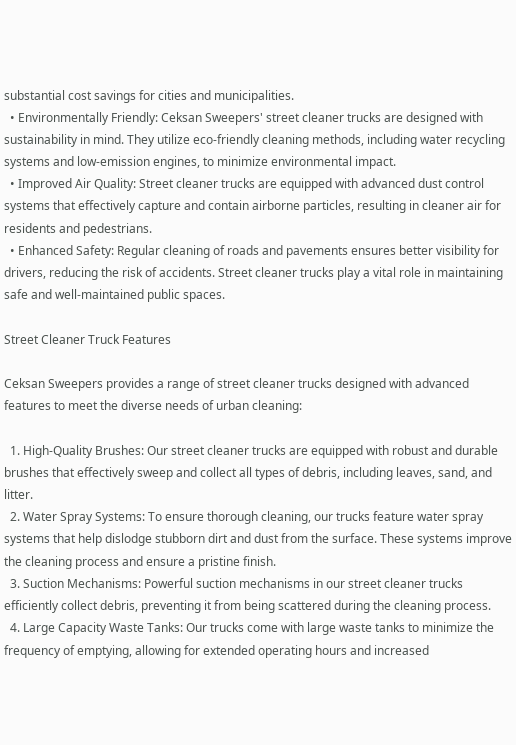substantial cost savings for cities and municipalities.
  • Environmentally Friendly: Ceksan Sweepers' street cleaner trucks are designed with sustainability in mind. They utilize eco-friendly cleaning methods, including water recycling systems and low-emission engines, to minimize environmental impact.
  • Improved Air Quality: Street cleaner trucks are equipped with advanced dust control systems that effectively capture and contain airborne particles, resulting in cleaner air for residents and pedestrians.
  • Enhanced Safety: Regular cleaning of roads and pavements ensures better visibility for drivers, reducing the risk of accidents. Street cleaner trucks play a vital role in maintaining safe and well-maintained public spaces.

Street Cleaner Truck Features

Ceksan Sweepers provides a range of street cleaner trucks designed with advanced features to meet the diverse needs of urban cleaning:

  1. High-Quality Brushes: Our street cleaner trucks are equipped with robust and durable brushes that effectively sweep and collect all types of debris, including leaves, sand, and litter.
  2. Water Spray Systems: To ensure thorough cleaning, our trucks feature water spray systems that help dislodge stubborn dirt and dust from the surface. These systems improve the cleaning process and ensure a pristine finish.
  3. Suction Mechanisms: Powerful suction mechanisms in our street cleaner trucks efficiently collect debris, preventing it from being scattered during the cleaning process.
  4. Large Capacity Waste Tanks: Our trucks come with large waste tanks to minimize the frequency of emptying, allowing for extended operating hours and increased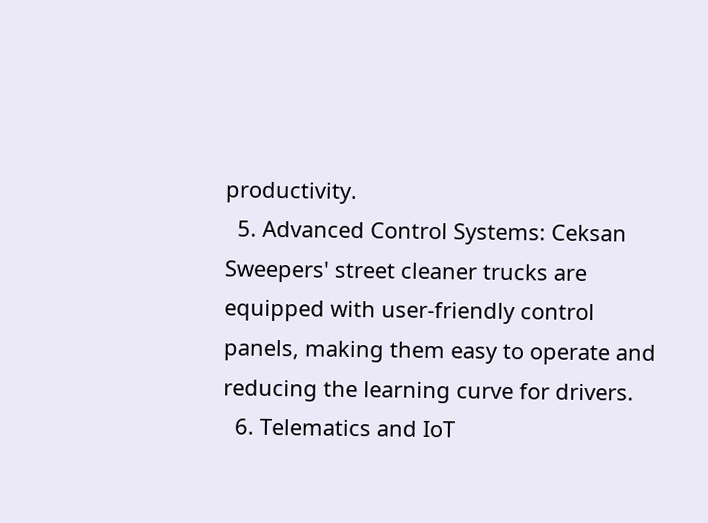productivity.
  5. Advanced Control Systems: Ceksan Sweepers' street cleaner trucks are equipped with user-friendly control panels, making them easy to operate and reducing the learning curve for drivers.
  6. Telematics and IoT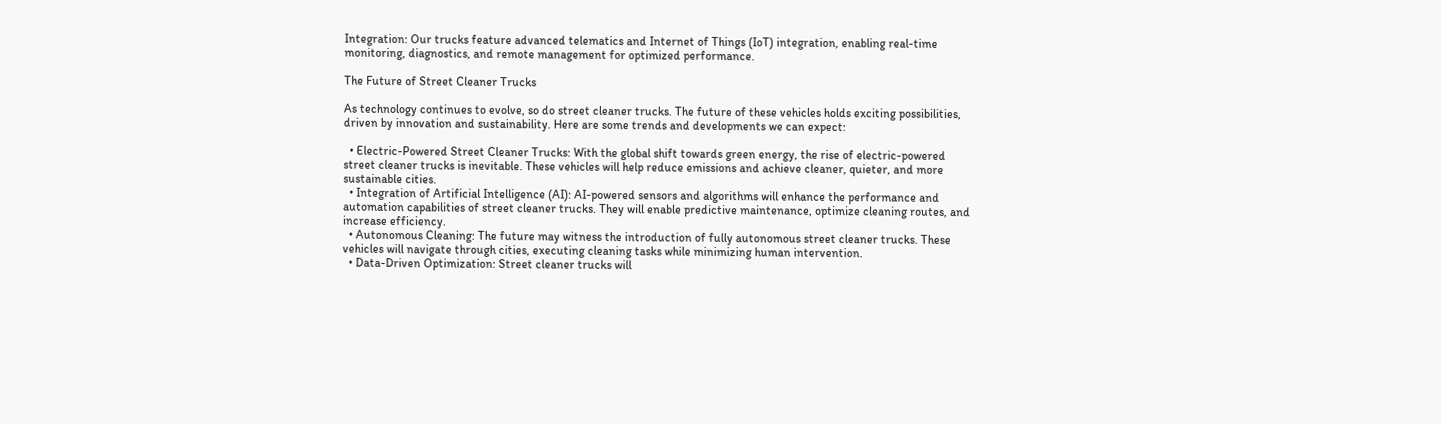Integration: Our trucks feature advanced telematics and Internet of Things (IoT) integration, enabling real-time monitoring, diagnostics, and remote management for optimized performance.

The Future of Street Cleaner Trucks

As technology continues to evolve, so do street cleaner trucks. The future of these vehicles holds exciting possibilities, driven by innovation and sustainability. Here are some trends and developments we can expect:

  • Electric-Powered Street Cleaner Trucks: With the global shift towards green energy, the rise of electric-powered street cleaner trucks is inevitable. These vehicles will help reduce emissions and achieve cleaner, quieter, and more sustainable cities.
  • Integration of Artificial Intelligence (AI): AI-powered sensors and algorithms will enhance the performance and automation capabilities of street cleaner trucks. They will enable predictive maintenance, optimize cleaning routes, and increase efficiency.
  • Autonomous Cleaning: The future may witness the introduction of fully autonomous street cleaner trucks. These vehicles will navigate through cities, executing cleaning tasks while minimizing human intervention.
  • Data-Driven Optimization: Street cleaner trucks will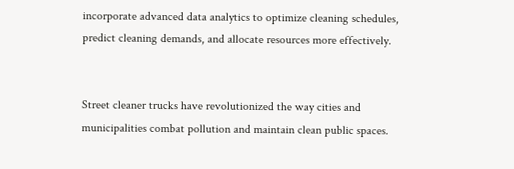incorporate advanced data analytics to optimize cleaning schedules, predict cleaning demands, and allocate resources more effectively.


Street cleaner trucks have revolutionized the way cities and municipalities combat pollution and maintain clean public spaces.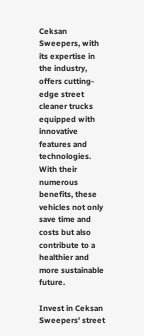Ceksan Sweepers, with its expertise in the industry, offers cutting-edge street cleaner trucks equipped with innovative features and technologies. With their numerous benefits, these vehicles not only save time and costs but also contribute to a healthier and more sustainable future.

Invest in Ceksan Sweepers' street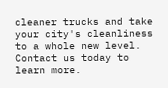cleaner trucks and take your city's cleanliness to a whole new level. Contact us today to learn more.